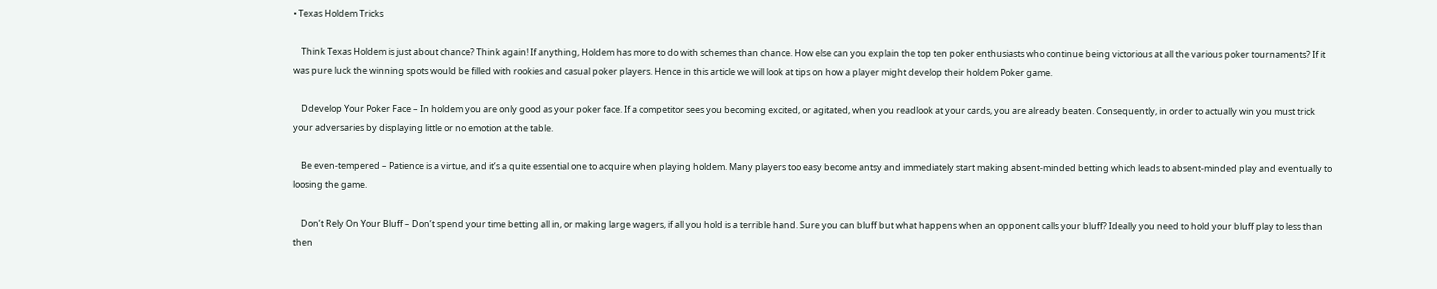• Texas Holdem Tricks

    Think Texas Holdem is just about chance? Think again! If anything, Holdem has more to do with schemes than chance. How else can you explain the top ten poker enthusiasts who continue being victorious at all the various poker tournaments? If it was pure luck the winning spots would be filled with rookies and casual poker players. Hence in this article we will look at tips on how a player might develop their holdem Poker game.

    Ddevelop Your Poker Face – In holdem you are only good as your poker face. If a competitor sees you becoming excited, or agitated, when you readlook at your cards, you are already beaten. Consequently, in order to actually win you must trick your adversaries by displaying little or no emotion at the table.

    Be even-tempered – Patience is a virtue, and it’s a quite essential one to acquire when playing holdem. Many players too easy become antsy and immediately start making absent-minded betting which leads to absent-minded play and eventually to loosing the game.

    Don’t Rely On Your Bluff – Don’t spend your time betting all in, or making large wagers, if all you hold is a terrible hand. Sure you can bluff but what happens when an opponent calls your bluff? Ideally you need to hold your bluff play to less than then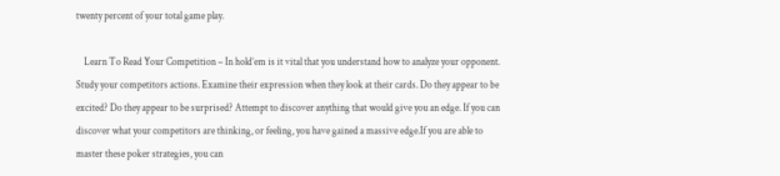twenty percent of your total game play.

    Learn To Read Your Competition – In hold’em is it vital that you understand how to analyze your opponent. Study your competitors actions. Examine their expression when they look at their cards. Do they appear to be excited? Do they appear to be surprised? Attempt to discover anything that would give you an edge. If you can discover what your competitors are thinking, or feeling, you have gained a massive edge.If you are able to master these poker strategies, you can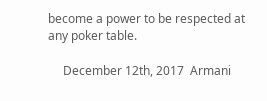become a power to be respected at any poker table.

     December 12th, 2017  Armani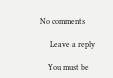No comments

     Leave a reply

    You must be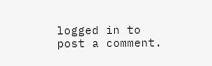logged in to post a comment.